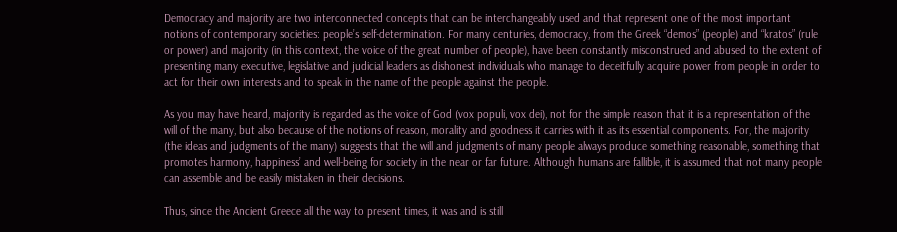Democracy and majority are two interconnected concepts that can be interchangeably used and that represent one of the most important notions of contemporary societies: people’s self-determination. For many centuries, democracy, from the Greek “demos” (people) and “kratos” (rule or power) and majority (in this context, the voice of the great number of people), have been constantly misconstrued and abused to the extent of presenting many executive, legislative and judicial leaders as dishonest individuals who manage to deceitfully acquire power from people in order to act for their own interests and to speak in the name of the people against the people.

As you may have heard, majority is regarded as the voice of God (vox populi, vox dei), not for the simple reason that it is a representation of the will of the many, but also because of the notions of reason, morality and goodness it carries with it as its essential components. For, the majority (the ideas and judgments of the many) suggests that the will and judgments of many people always produce something reasonable, something that promotes harmony, happiness’ and well-being for society in the near or far future. Although humans are fallible, it is assumed that not many people can assemble and be easily mistaken in their decisions.

Thus, since the Ancient Greece all the way to present times, it was and is still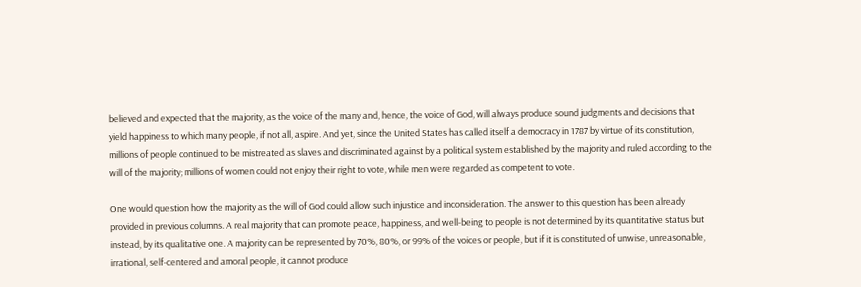believed and expected that the majority, as the voice of the many and, hence, the voice of God, will always produce sound judgments and decisions that yield happiness to which many people, if not all, aspire. And yet, since the United States has called itself a democracy in 1787 by virtue of its constitution, millions of people continued to be mistreated as slaves and discriminated against by a political system established by the majority and ruled according to the will of the majority; millions of women could not enjoy their right to vote, while men were regarded as competent to vote.

One would question how the majority as the will of God could allow such injustice and inconsideration. The answer to this question has been already provided in previous columns. A real majority that can promote peace, happiness, and well-being to people is not determined by its quantitative status but instead, by its qualitative one. A majority can be represented by 70%, 80%, or 99% of the voices or people, but if it is constituted of unwise, unreasonable, irrational, self-centered and amoral people, it cannot produce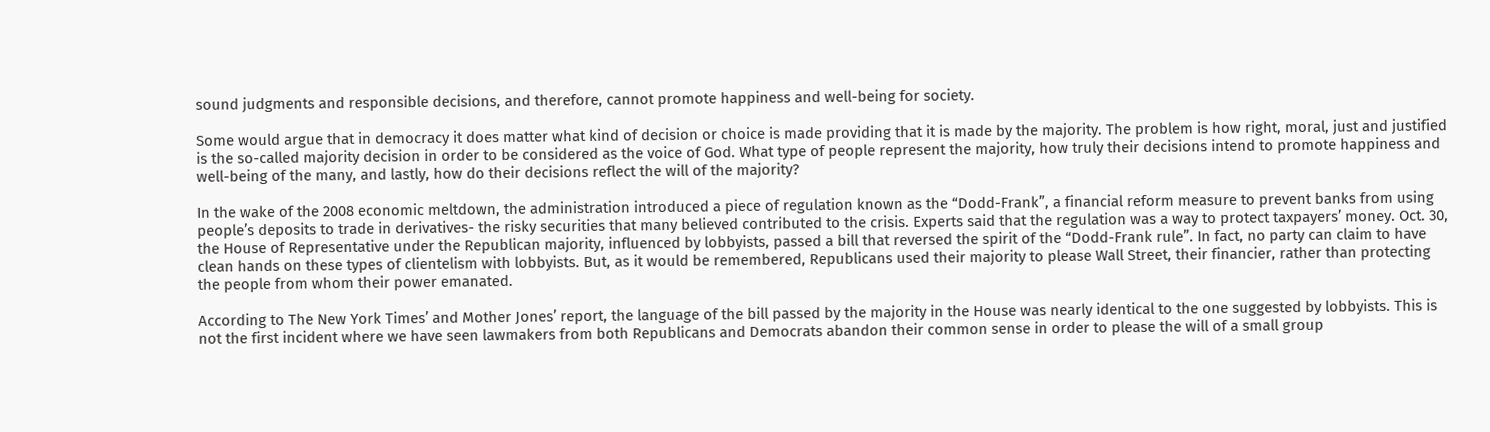sound judgments and responsible decisions, and therefore, cannot promote happiness and well-being for society.

Some would argue that in democracy it does matter what kind of decision or choice is made providing that it is made by the majority. The problem is how right, moral, just and justified is the so-called majority decision in order to be considered as the voice of God. What type of people represent the majority, how truly their decisions intend to promote happiness and well-being of the many, and lastly, how do their decisions reflect the will of the majority?

In the wake of the 2008 economic meltdown, the administration introduced a piece of regulation known as the “Dodd-Frank”, a financial reform measure to prevent banks from using people’s deposits to trade in derivatives- the risky securities that many believed contributed to the crisis. Experts said that the regulation was a way to protect taxpayers’ money. Oct. 30, the House of Representative under the Republican majority, influenced by lobbyists, passed a bill that reversed the spirit of the “Dodd-Frank rule”. In fact, no party can claim to have clean hands on these types of clientelism with lobbyists. But, as it would be remembered, Republicans used their majority to please Wall Street, their financier, rather than protecting the people from whom their power emanated.

According to The New York Times’ and Mother Jones’ report, the language of the bill passed by the majority in the House was nearly identical to the one suggested by lobbyists. This is not the first incident where we have seen lawmakers from both Republicans and Democrats abandon their common sense in order to please the will of a small group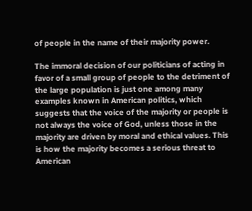of people in the name of their majority power.

The immoral decision of our politicians of acting in favor of a small group of people to the detriment of the large population is just one among many examples known in American politics, which suggests that the voice of the majority or people is not always the voice of God, unless those in the majority are driven by moral and ethical values. This is how the majority becomes a serious threat to American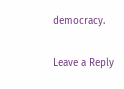democracy.

Leave a Reply